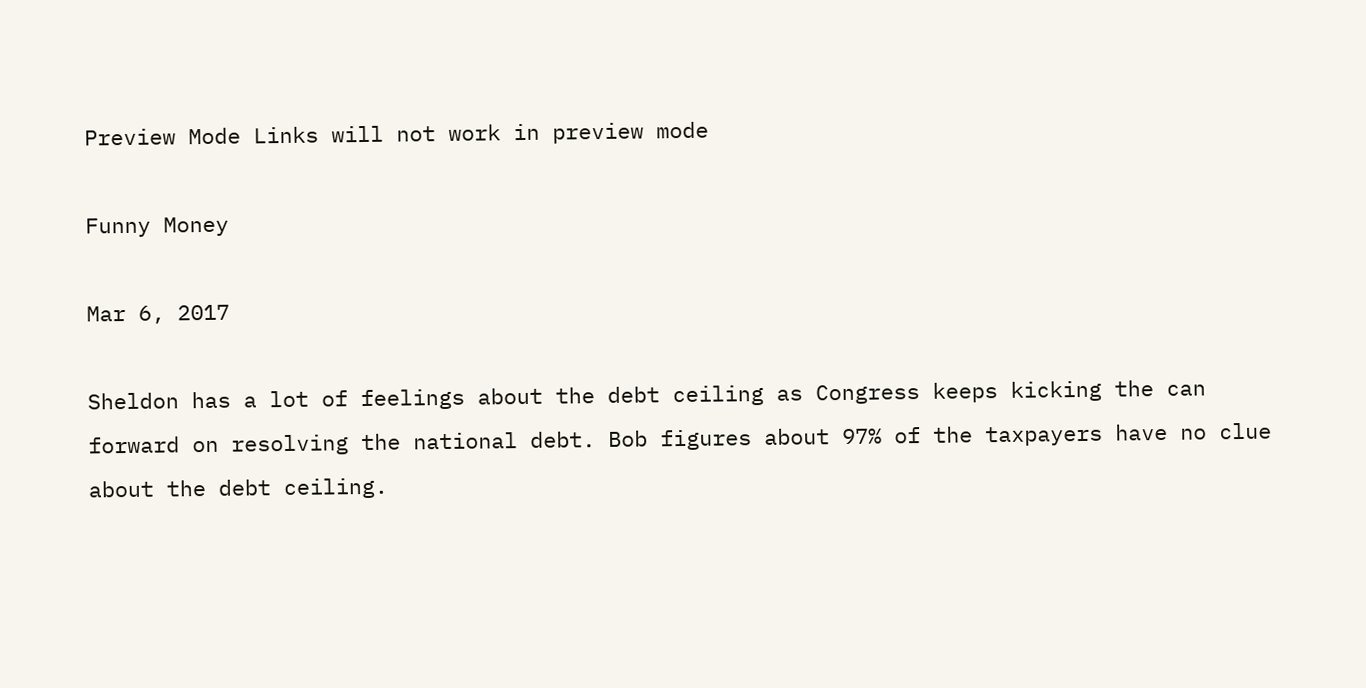Preview Mode Links will not work in preview mode

Funny Money

Mar 6, 2017

Sheldon has a lot of feelings about the debt ceiling as Congress keeps kicking the can forward on resolving the national debt. Bob figures about 97% of the taxpayers have no clue about the debt ceiling.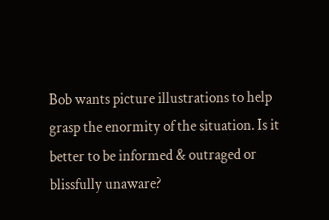Bob wants picture illustrations to help grasp the enormity of the situation. Is it better to be informed & outraged or blissfully unaware?